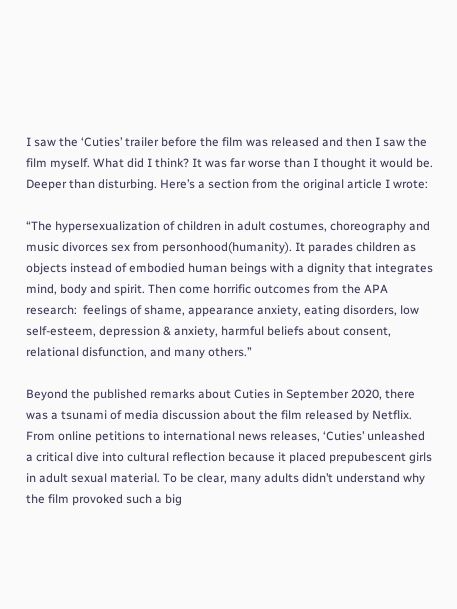I saw the ‘Cuties’ trailer before the film was released and then I saw the film myself. What did I think? It was far worse than I thought it would be. Deeper than disturbing. Here’s a section from the original article I wrote:

“The hypersexualization of children in adult costumes, choreography and music divorces sex from personhood(humanity). It parades children as objects instead of embodied human beings with a dignity that integrates mind, body and spirit. Then come horrific outcomes from the APA research:  feelings of shame, appearance anxiety, eating disorders, low self-esteem, depression & anxiety, harmful beliefs about consent, relational disfunction, and many others.”

Beyond the published remarks about Cuties in September 2020, there was a tsunami of media discussion about the film released by Netflix.  From online petitions to international news releases, ‘Cuties’ unleashed a critical dive into cultural reflection because it placed prepubescent girls in adult sexual material. To be clear, many adults didn’t understand why the film provoked such a big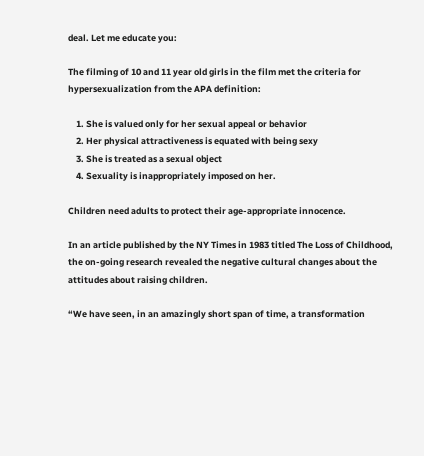deal. Let me educate you:

The filming of 10 and 11 year old girls in the film met the criteria for hypersexualization from the APA definition:

    1. She is valued only for her sexual appeal or behavior
    2. Her physical attractiveness is equated with being sexy
    3. She is treated as a sexual object
    4. Sexuality is inappropriately imposed on her.

Children need adults to protect their age-appropriate innocence.

In an article published by the NY Times in 1983 titled The Loss of Childhood, the on-going research revealed the negative cultural changes about the attitudes about raising children.

“We have seen, in an amazingly short span of time, a transformation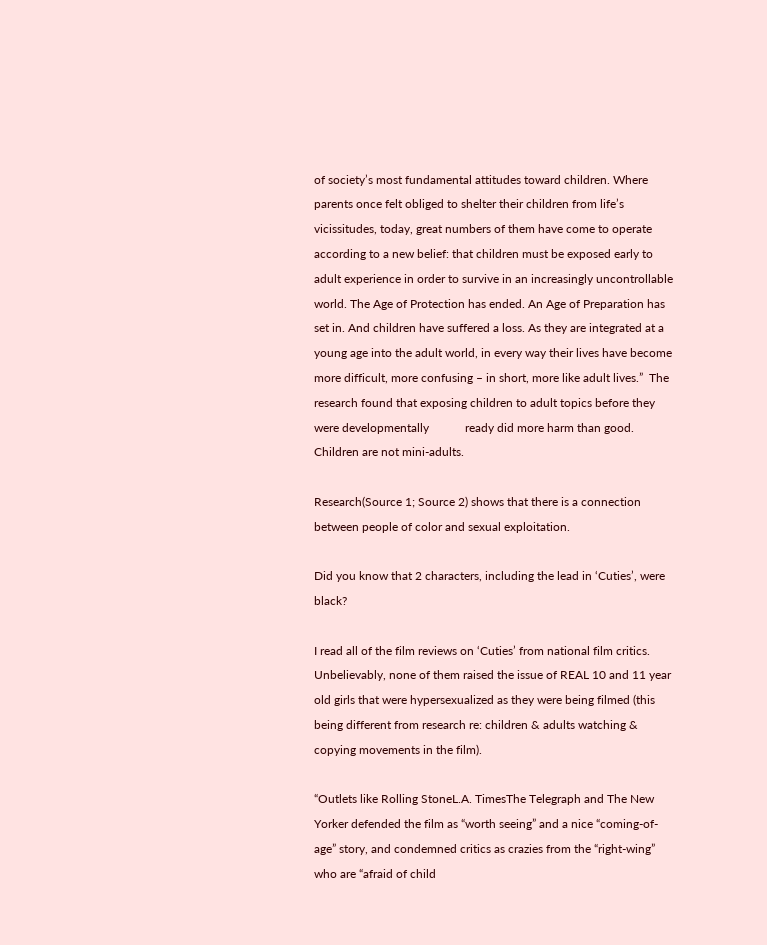of society’s most fundamental attitudes toward children. Where parents once felt obliged to shelter their children from life’s vicissitudes, today, great numbers of them have come to operate according to a new belief: that children must be exposed early to adult experience in order to survive in an increasingly uncontrollable world. The Age of Protection has ended. An Age of Preparation has set in. And children have suffered a loss. As they are integrated at a young age into the adult world, in every way their lives have become more difficult, more confusing – in short, more like adult lives.”  The research found that exposing children to adult topics before they were developmentally            ready did more harm than good. Children are not mini-adults.

Research(Source 1; Source 2) shows that there is a connection between people of color and sexual exploitation.

Did you know that 2 characters, including the lead in ‘Cuties’, were black?

I read all of the film reviews on ‘Cuties’ from national film critics. Unbelievably, none of them raised the issue of REAL 10 and 11 year old girls that were hypersexualized as they were being filmed (this being different from research re: children & adults watching & copying movements in the film).

“Outlets like Rolling StoneL.A. TimesThe Telegraph and The New Yorker defended the film as “worth seeing” and a nice “coming-of-age” story, and condemned critics as crazies from the “right-wing” who are “afraid of child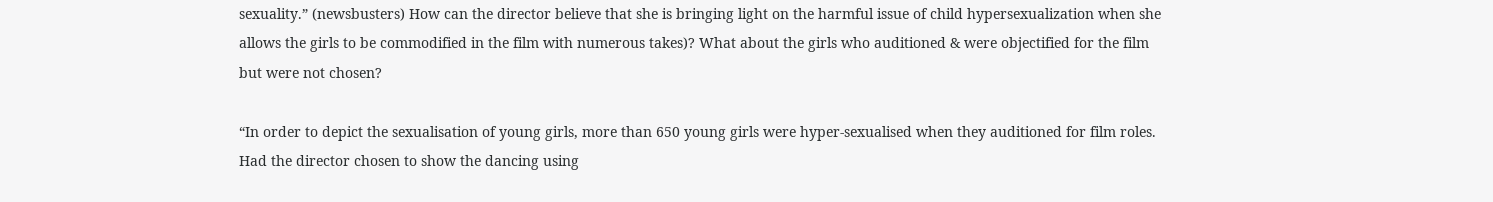sexuality.” (newsbusters) How can the director believe that she is bringing light on the harmful issue of child hypersexualization when she allows the girls to be commodified in the film with numerous takes)? What about the girls who auditioned & were objectified for the film but were not chosen?

“In order to depict the sexualisation of young girls, more than 650 young girls were hyper-sexualised when they auditioned for film roles. Had the director chosen to show the dancing using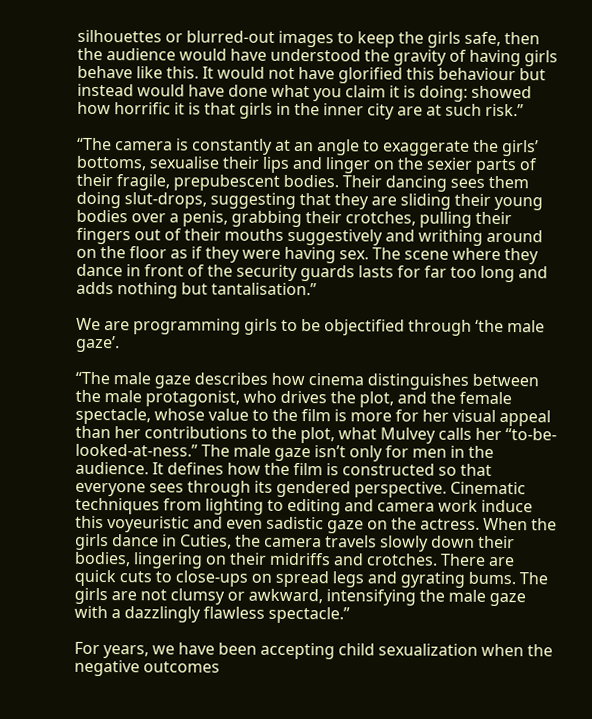silhouettes or blurred-out images to keep the girls safe, then the audience would have understood the gravity of having girls behave like this. It would not have glorified this behaviour but instead would have done what you claim it is doing: showed how horrific it is that girls in the inner city are at such risk.”

“The camera is constantly at an angle to exaggerate the girls’ bottoms, sexualise their lips and linger on the sexier parts of their fragile, prepubescent bodies. Their dancing sees them doing slut-drops, suggesting that they are sliding their young bodies over a penis, grabbing their crotches, pulling their fingers out of their mouths suggestively and writhing around on the floor as if they were having sex. The scene where they dance in front of the security guards lasts for far too long and adds nothing but tantalisation.”

We are programming girls to be objectified through ‘the male gaze’.

“The male gaze describes how cinema distinguishes between the male protagonist, who drives the plot, and the female spectacle, whose value to the film is more for her visual appeal than her contributions to the plot, what Mulvey calls her “to-be-looked-at-ness.” The male gaze isn’t only for men in the audience. It defines how the film is constructed so that everyone sees through its gendered perspective. Cinematic techniques from lighting to editing and camera work induce this voyeuristic and even sadistic gaze on the actress. When the girls dance in Cuties, the camera travels slowly down their bodies, lingering on their midriffs and crotches. There are quick cuts to close-ups on spread legs and gyrating bums. The girls are not clumsy or awkward, intensifying the male gaze with a dazzlingly flawless spectacle.”

For years, we have been accepting child sexualization when the negative outcomes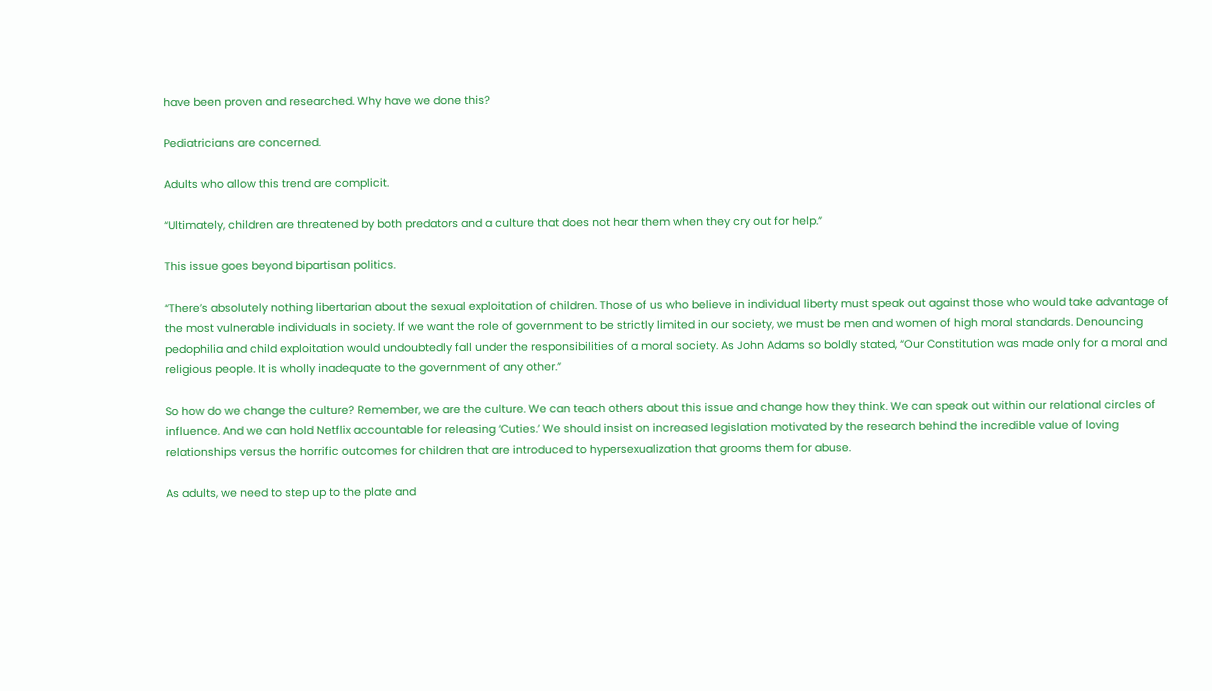have been proven and researched. Why have we done this?

Pediatricians are concerned.

Adults who allow this trend are complicit.

“Ultimately, children are threatened by both predators and a culture that does not hear them when they cry out for help.”

This issue goes beyond bipartisan politics.

“There’s absolutely nothing libertarian about the sexual exploitation of children. Those of us who believe in individual liberty must speak out against those who would take advantage of the most vulnerable individuals in society. If we want the role of government to be strictly limited in our society, we must be men and women of high moral standards. Denouncing pedophilia and child exploitation would undoubtedly fall under the responsibilities of a moral society. As John Adams so boldly stated, “Our Constitution was made only for a moral and religious people. It is wholly inadequate to the government of any other.”

So how do we change the culture? Remember, we are the culture. We can teach others about this issue and change how they think. We can speak out within our relational circles of influence. And we can hold Netflix accountable for releasing ‘Cuties.’ We should insist on increased legislation motivated by the research behind the incredible value of loving relationships versus the horrific outcomes for children that are introduced to hypersexualization that grooms them for abuse.

As adults, we need to step up to the plate and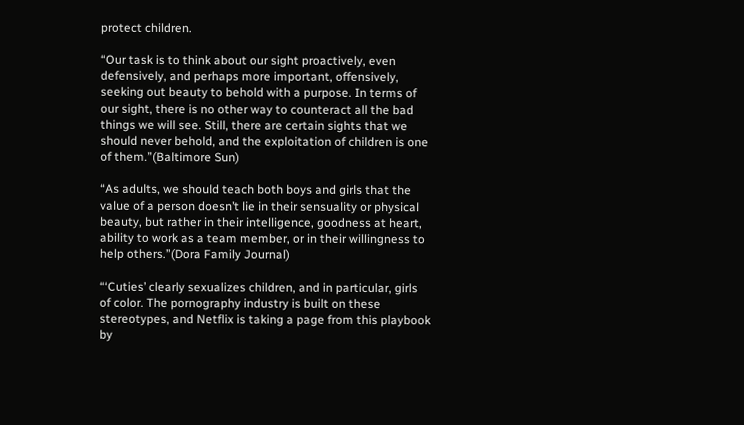protect children.

“Our task is to think about our sight proactively, even defensively, and perhaps more important, offensively, seeking out beauty to behold with a purpose. In terms of our sight, there is no other way to counteract all the bad things we will see. Still, there are certain sights that we should never behold, and the exploitation of children is one of them.”(Baltimore Sun)

“As adults, we should teach both boys and girls that the value of a person doesn’t lie in their sensuality or physical beauty, but rather in their intelligence, goodness at heart, ability to work as a team member, or in their willingness to help others.”(Dora Family Journal)

“‘Cuties’ clearly sexualizes children, and in particular, girls of color. The pornography industry is built on these stereotypes, and Netflix is taking a page from this playbook by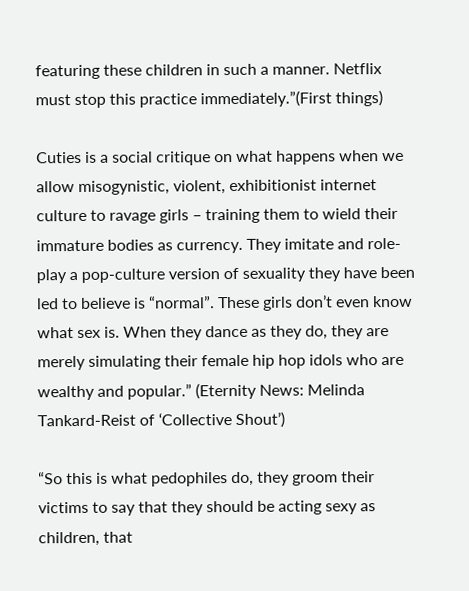featuring these children in such a manner. Netflix must stop this practice immediately.”(First things)

Cuties is a social critique on what happens when we allow misogynistic, violent, exhibitionist internet culture to ravage girls – training them to wield their immature bodies as currency. They imitate and role-play a pop-culture version of sexuality they have been led to believe is “normal”. These girls don’t even know what sex is. When they dance as they do, they are merely simulating their female hip hop idols who are wealthy and popular.” (Eternity News: Melinda Tankard-Reist of ‘Collective Shout’)

“So this is what pedophiles do, they groom their victims to say that they should be acting sexy as children, that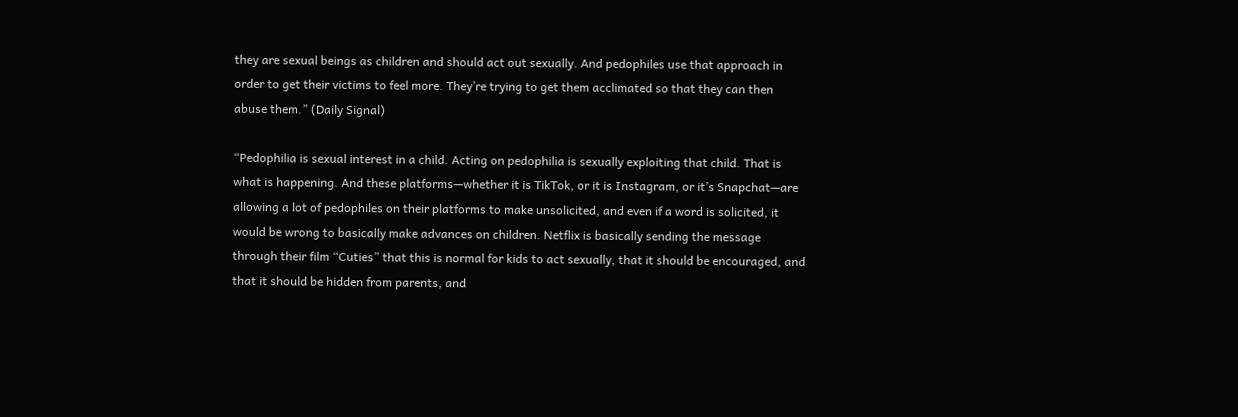they are sexual beings as children and should act out sexually. And pedophiles use that approach in order to get their victims to feel more. They’re trying to get them acclimated so that they can then abuse them.” (Daily Signal)

“Pedophilia is sexual interest in a child. Acting on pedophilia is sexually exploiting that child. That is what is happening. And these platforms—whether it is TikTok, or it is Instagram, or it’s Snapchat—are allowing a lot of pedophiles on their platforms to make unsolicited, and even if a word is solicited, it would be wrong to basically make advances on children. Netflix is basically sending the message through their film “Cuties” that this is normal for kids to act sexually, that it should be encouraged, and that it should be hidden from parents, and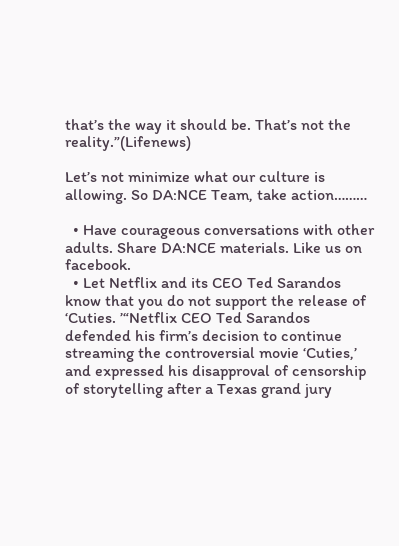that’s the way it should be. That’s not the reality.”(Lifenews)

Let’s not minimize what our culture is allowing. So DA:NCE Team, take action………

  • Have courageous conversations with other adults. Share DA:NCE materials. Like us on facebook.
  • Let Netflix and its CEO Ted Sarandos know that you do not support the release of ‘Cuties. ’“Netflix CEO Ted Sarandos defended his firm’s decision to continue streaming the controversial movie ‘Cuties,’ and expressed his disapproval of censorship of storytelling after a Texas grand jury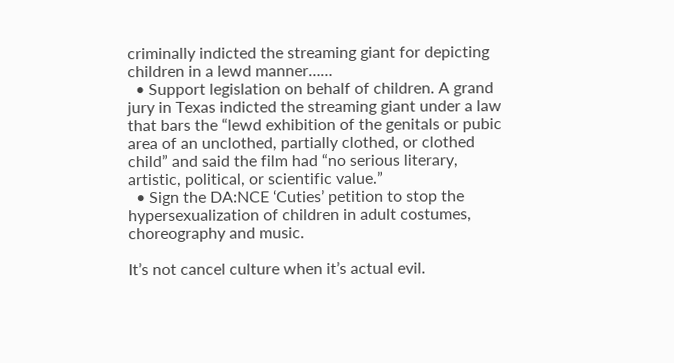criminally indicted the streaming giant for depicting children in a lewd manner……
  • Support legislation on behalf of children. A grand jury in Texas indicted the streaming giant under a law that bars the “lewd exhibition of the genitals or pubic area of an unclothed, partially clothed, or clothed child” and said the film had “no serious literary, artistic, political, or scientific value.”
  • Sign the DA:NCE ‘Cuties’ petition to stop the hypersexualization of children in adult costumes, choreography and music.

It’s not cancel culture when it’s actual evil.